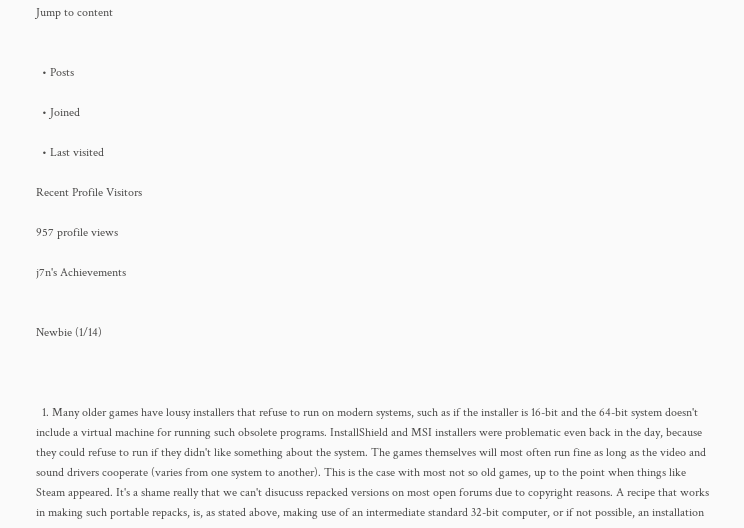Jump to content


  • Posts

  • Joined

  • Last visited

Recent Profile Visitors

957 profile views

j7n's Achievements


Newbie (1/14)



  1. Many older games have lousy installers that refuse to run on modern systems, such as if the installer is 16-bit and the 64-bit system doesn't include a virtual machine for running such obsolete programs. InstallShield and MSI installers were problematic even back in the day, because they could refuse to run if they didn't like something about the system. The games themselves will most often run fine as long as the video and sound drivers cooperate (varies from one system to another). This is the case with most not so old games, up to the point when things like Steam appeared. It's a shame really that we can't disucuss repacked versions on most open forums due to copyright reasons. A recipe that works in making such portable repacks, is, as stated above, making use of an intermediate standard 32-bit computer, or if not possible, an installation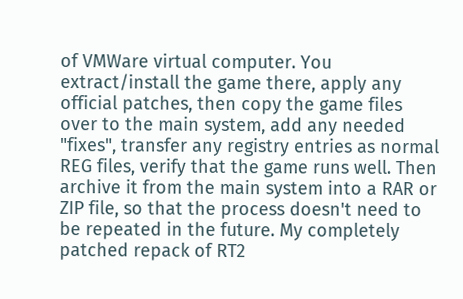of VMWare virtual computer. You extract/install the game there, apply any official patches, then copy the game files over to the main system, add any needed "fixes", transfer any registry entries as normal REG files, verify that the game runs well. Then archive it from the main system into a RAR or ZIP file, so that the process doesn't need to be repeated in the future. My completely patched repack of RT2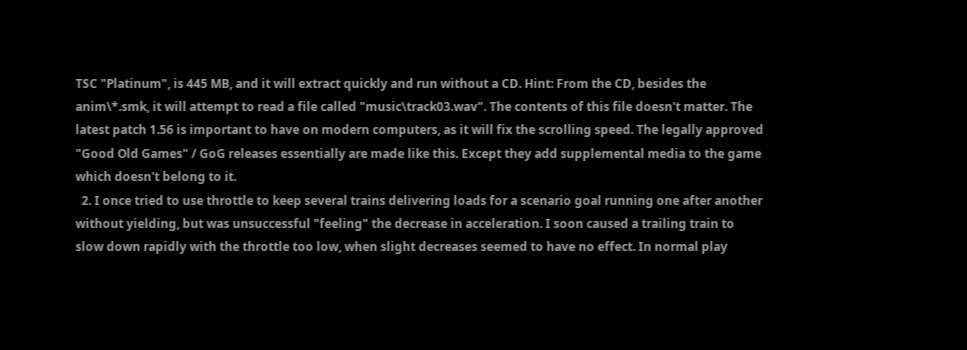TSC "Platinum", is 445 MB, and it will extract quickly and run without a CD. Hint: From the CD, besides the anim\*.smk, it will attempt to read a file called "music\track03.wav". The contents of this file doesn't matter. The latest patch 1.56 is important to have on modern computers, as it will fix the scrolling speed. The legally approved "Good Old Games" / GoG releases essentially are made like this. Except they add supplemental media to the game which doesn't belong to it.
  2. I once tried to use throttle to keep several trains delivering loads for a scenario goal running one after another without yielding, but was unsuccessful "feeling" the decrease in acceleration. I soon caused a trailing train to slow down rapidly with the throttle too low, when slight decreases seemed to have no effect. In normal play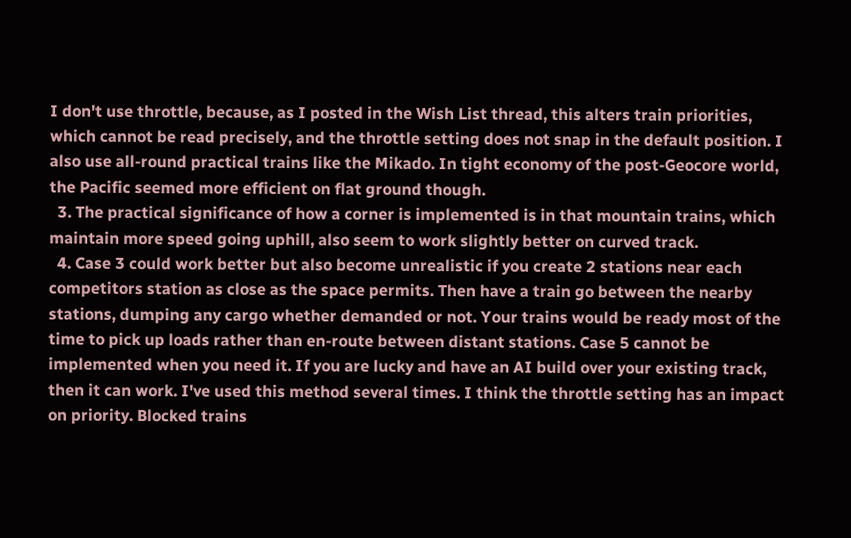I don't use throttle, because, as I posted in the Wish List thread, this alters train priorities, which cannot be read precisely, and the throttle setting does not snap in the default position. I also use all-round practical trains like the Mikado. In tight economy of the post-Geocore world, the Pacific seemed more efficient on flat ground though.
  3. The practical significance of how a corner is implemented is in that mountain trains, which maintain more speed going uphill, also seem to work slightly better on curved track.
  4. Case 3 could work better but also become unrealistic if you create 2 stations near each competitors station as close as the space permits. Then have a train go between the nearby stations, dumping any cargo whether demanded or not. Your trains would be ready most of the time to pick up loads rather than en-route between distant stations. Case 5 cannot be implemented when you need it. If you are lucky and have an AI build over your existing track, then it can work. I've used this method several times. I think the throttle setting has an impact on priority. Blocked trains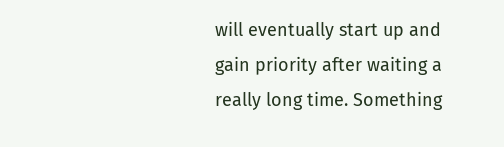will eventually start up and gain priority after waiting a really long time. Something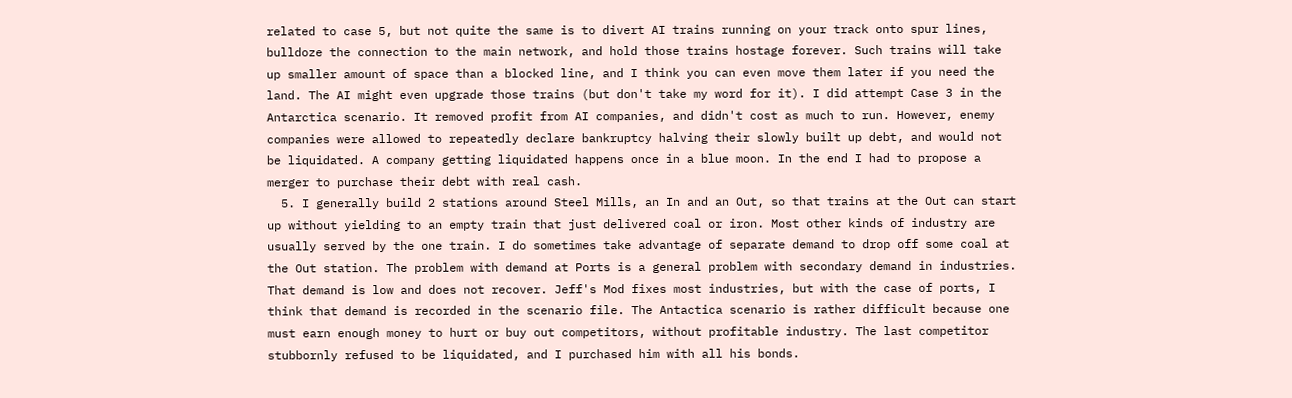related to case 5, but not quite the same is to divert AI trains running on your track onto spur lines, bulldoze the connection to the main network, and hold those trains hostage forever. Such trains will take up smaller amount of space than a blocked line, and I think you can even move them later if you need the land. The AI might even upgrade those trains (but don't take my word for it). I did attempt Case 3 in the Antarctica scenario. It removed profit from AI companies, and didn't cost as much to run. However, enemy companies were allowed to repeatedly declare bankruptcy halving their slowly built up debt, and would not be liquidated. A company getting liquidated happens once in a blue moon. In the end I had to propose a merger to purchase their debt with real cash.
  5. I generally build 2 stations around Steel Mills, an In and an Out, so that trains at the Out can start up without yielding to an empty train that just delivered coal or iron. Most other kinds of industry are usually served by the one train. I do sometimes take advantage of separate demand to drop off some coal at the Out station. The problem with demand at Ports is a general problem with secondary demand in industries. That demand is low and does not recover. Jeff's Mod fixes most industries, but with the case of ports, I think that demand is recorded in the scenario file. The Antactica scenario is rather difficult because one must earn enough money to hurt or buy out competitors, without profitable industry. The last competitor stubbornly refused to be liquidated, and I purchased him with all his bonds.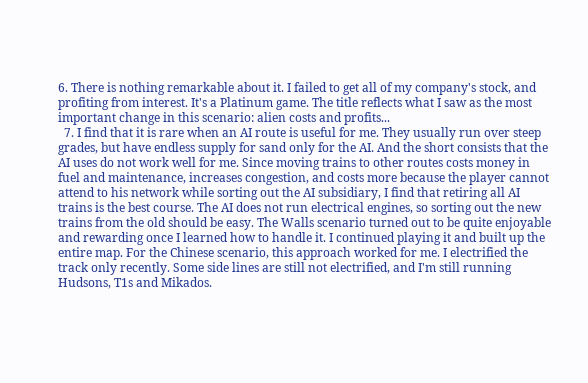6. There is nothing remarkable about it. I failed to get all of my company's stock, and profiting from interest. It's a Platinum game. The title reflects what I saw as the most important change in this scenario: alien costs and profits...
  7. I find that it is rare when an AI route is useful for me. They usually run over steep grades, but have endless supply for sand only for the AI. And the short consists that the AI uses do not work well for me. Since moving trains to other routes costs money in fuel and maintenance, increases congestion, and costs more because the player cannot attend to his network while sorting out the AI subsidiary, I find that retiring all AI trains is the best course. The AI does not run electrical engines, so sorting out the new trains from the old should be easy. The Walls scenario turned out to be quite enjoyable and rewarding once I learned how to handle it. I continued playing it and built up the entire map. For the Chinese scenario, this approach worked for me. I electrified the track only recently. Some side lines are still not electrified, and I'm still running Hudsons, T1s and Mikados.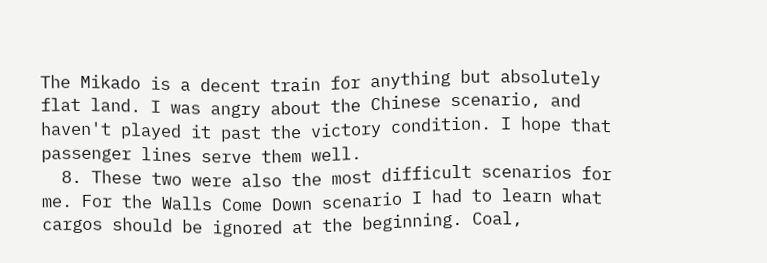The Mikado is a decent train for anything but absolutely flat land. I was angry about the Chinese scenario, and haven't played it past the victory condition. I hope that passenger lines serve them well.
  8. These two were also the most difficult scenarios for me. For the Walls Come Down scenario I had to learn what cargos should be ignored at the beginning. Coal,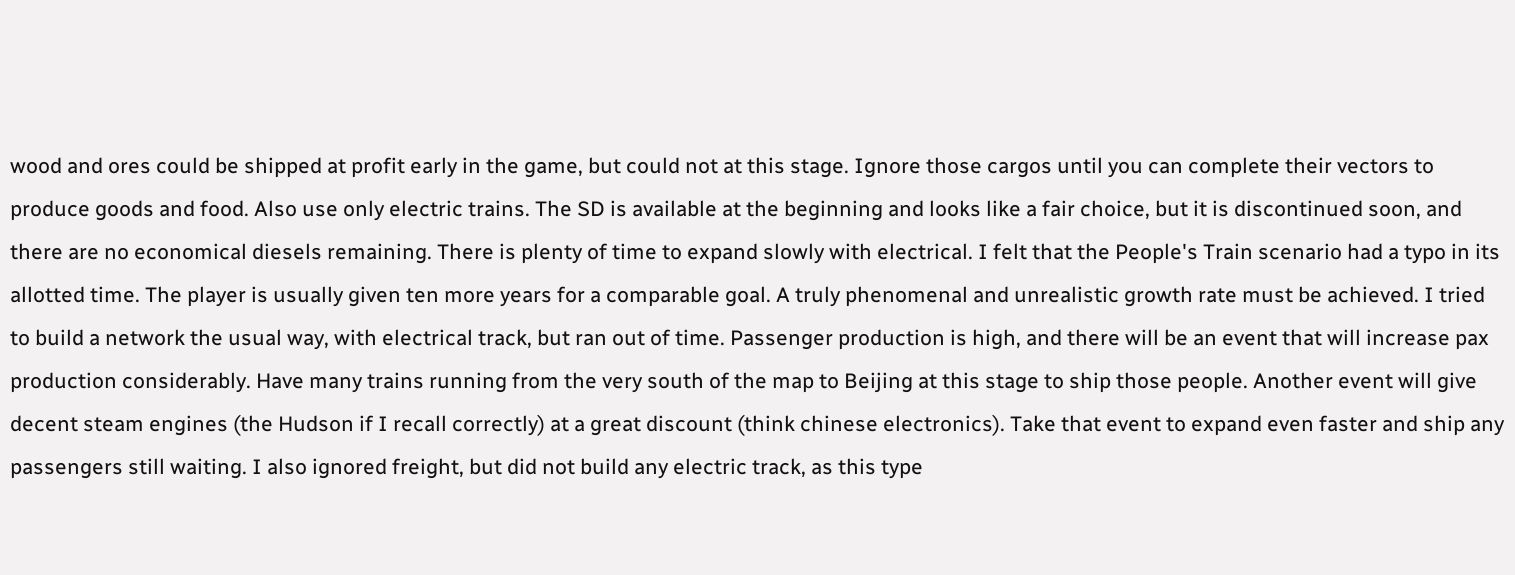wood and ores could be shipped at profit early in the game, but could not at this stage. Ignore those cargos until you can complete their vectors to produce goods and food. Also use only electric trains. The SD is available at the beginning and looks like a fair choice, but it is discontinued soon, and there are no economical diesels remaining. There is plenty of time to expand slowly with electrical. I felt that the People's Train scenario had a typo in its allotted time. The player is usually given ten more years for a comparable goal. A truly phenomenal and unrealistic growth rate must be achieved. I tried to build a network the usual way, with electrical track, but ran out of time. Passenger production is high, and there will be an event that will increase pax production considerably. Have many trains running from the very south of the map to Beijing at this stage to ship those people. Another event will give decent steam engines (the Hudson if I recall correctly) at a great discount (think chinese electronics). Take that event to expand even faster and ship any passengers still waiting. I also ignored freight, but did not build any electric track, as this type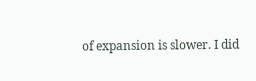of expansion is slower. I did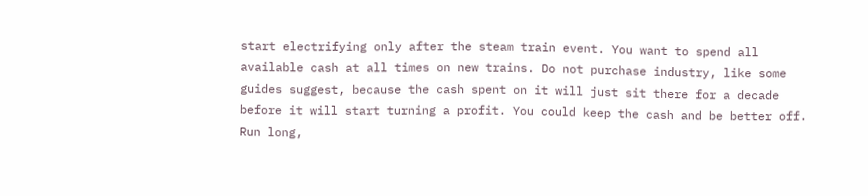start electrifying only after the steam train event. You want to spend all available cash at all times on new trains. Do not purchase industry, like some guides suggest, because the cash spent on it will just sit there for a decade before it will start turning a profit. You could keep the cash and be better off. Run long,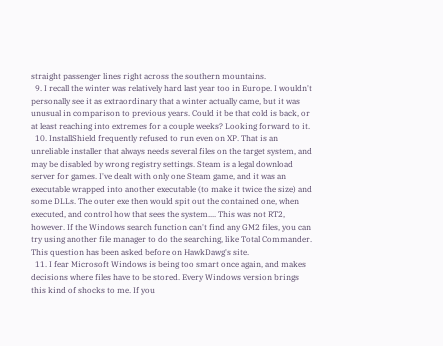straight passenger lines right across the southern mountains.
  9. I recall the winter was relatively hard last year too in Europe. I wouldn't personally see it as extraordinary that a winter actually came, but it was unusual in comparison to previous years. Could it be that cold is back, or at least reaching into extremes for a couple weeks? Looking forward to it.
  10. InstallShield frequently refused to run even on XP. That is an unreliable installer that always needs several files on the target system, and may be disabled by wrong registry settings. Steam is a legal download server for games. I've dealt with only one Steam game, and it was an executable wrapped into another executable (to make it twice the size) and some DLLs. The outer exe then would spit out the contained one, when executed, and control how that sees the system.... This was not RT2, however. If the Windows search function can't find any GM2 files, you can try using another file manager to do the searching, like Total Commander. This question has been asked before on HawkDawg's site.
  11. I fear Microsoft Windows is being too smart once again, and makes decisions where files have to be stored. Every Windows version brings this kind of shocks to me. If you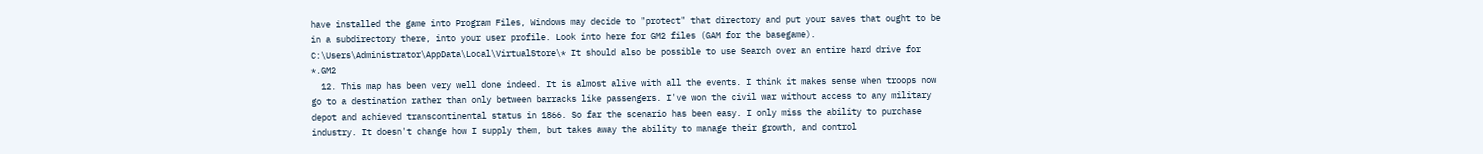have installed the game into Program Files, Windows may decide to "protect" that directory and put your saves that ought to be in a subdirectory there, into your user profile. Look into here for GM2 files (GAM for the basegame). C:\Users\Administrator\AppData\Local\VirtualStore\* It should also be possible to use Search over an entire hard drive for *.GM2
  12. This map has been very well done indeed. It is almost alive with all the events. I think it makes sense when troops now go to a destination rather than only between barracks like passengers. I've won the civil war without access to any military depot and achieved transcontinental status in 1866. So far the scenario has been easy. I only miss the ability to purchase industry. It doesn't change how I supply them, but takes away the ability to manage their growth, and control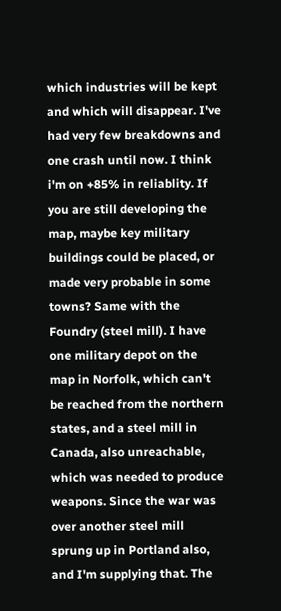which industries will be kept and which will disappear. I've had very few breakdowns and one crash until now. I think i'm on +85% in reliablity. If you are still developing the map, maybe key military buildings could be placed, or made very probable in some towns? Same with the Foundry (steel mill). I have one military depot on the map in Norfolk, which can't be reached from the northern states, and a steel mill in Canada, also unreachable, which was needed to produce weapons. Since the war was over another steel mill sprung up in Portland also, and I'm supplying that. The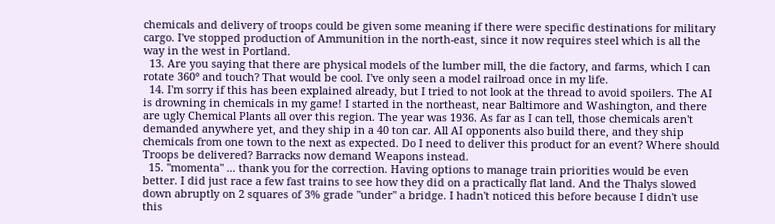chemicals and delivery of troops could be given some meaning if there were specific destinations for military cargo. I've stopped production of Ammunition in the north-east, since it now requires steel which is all the way in the west in Portland.
  13. Are you saying that there are physical models of the lumber mill, the die factory, and farms, which I can rotate 360° and touch? That would be cool. I've only seen a model railroad once in my life.
  14. I'm sorry if this has been explained already, but I tried to not look at the thread to avoid spoilers. The AI is drowning in chemicals in my game! I started in the northeast, near Baltimore and Washington, and there are ugly Chemical Plants all over this region. The year was 1936. As far as I can tell, those chemicals aren't demanded anywhere yet, and they ship in a 40 ton car. All AI opponents also build there, and they ship chemicals from one town to the next as expected. Do I need to deliver this product for an event? Where should Troops be delivered? Barracks now demand Weapons instead.
  15. "momenta" ... thank you for the correction. Having options to manage train priorities would be even better. I did just race a few fast trains to see how they did on a practically flat land. And the Thalys slowed down abruptly on 2 squares of 3% grade "under" a bridge. I hadn't noticed this before because I didn't use this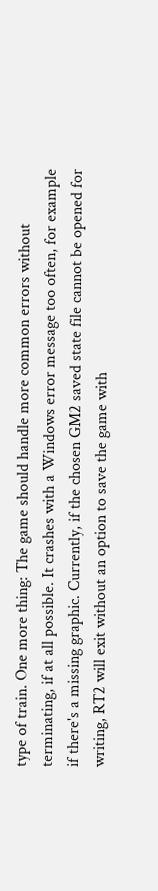type of train. One more thing: The game should handle more common errors without terminating, if at all possible. It crashes with a Windows error message too often, for example if there's a missing graphic. Currently, if the chosen GM2 saved state file cannot be opened for writing, RT2 will exit without an option to save the game with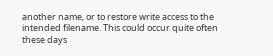another name, or to restore write access to the intended filename. This could occur quite often these days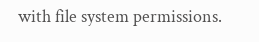with file system permissions.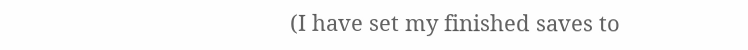(I have set my finished saves to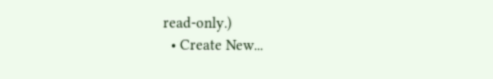read-only.)
  • Create New...